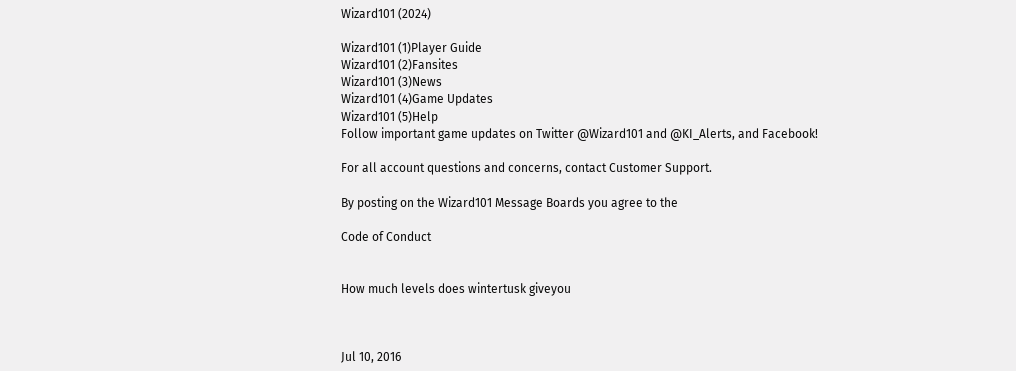Wizard101 (2024)

Wizard101 (1)Player Guide
Wizard101 (2)Fansites
Wizard101 (3)News
Wizard101 (4)Game Updates
Wizard101 (5)Help
Follow important game updates on Twitter @Wizard101 and @KI_Alerts, and Facebook!

For all account questions and concerns, contact Customer Support.

By posting on the Wizard101 Message Boards you agree to the

Code of Conduct


How much levels does wintertusk giveyou



Jul 10, 2016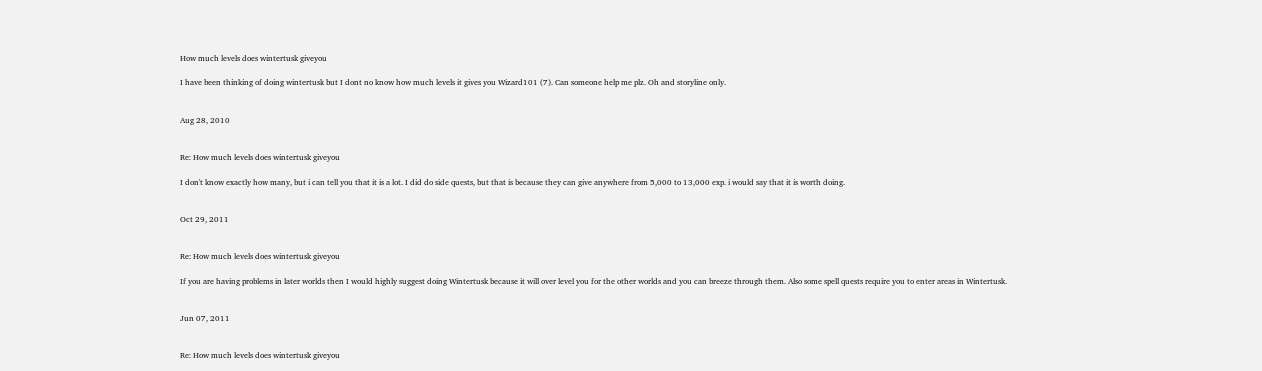How much levels does wintertusk giveyou

I have been thinking of doing wintertusk but I dont no know how much levels it gives you Wizard101 (7). Can someone help me plz. Oh and storyline only.


Aug 28, 2010


Re: How much levels does wintertusk giveyou

I don't know exactly how many, but i can tell you that it is a lot. I did do side quests, but that is because they can give anywhere from 5,000 to 13,000 exp. i would say that it is worth doing.


Oct 29, 2011


Re: How much levels does wintertusk giveyou

If you are having problems in later worlds then I would highly suggest doing Wintertusk because it will over level you for the other worlds and you can breeze through them. Also some spell quests require you to enter areas in Wintertusk.


Jun 07, 2011


Re: How much levels does wintertusk giveyou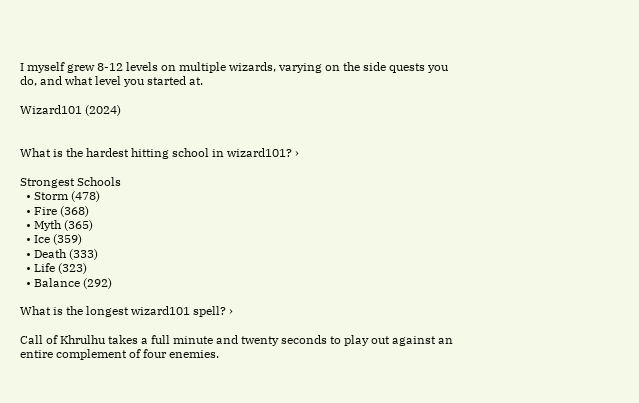I myself grew 8-12 levels on multiple wizards, varying on the side quests you do, and what level you started at.

Wizard101 (2024)


What is the hardest hitting school in wizard101? ›

Strongest Schools
  • Storm (478)
  • Fire (368)
  • Myth (365)
  • Ice (359)
  • Death (333)
  • Life (323)
  • Balance (292)

What is the longest wizard101 spell? ›

Call of Khrulhu takes a full minute and twenty seconds to play out against an entire complement of four enemies.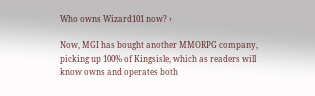Who owns Wizard101 now? ›

Now, MGI has bought another MMORPG company, picking up 100% of Kingsisle, which as readers will know owns and operates both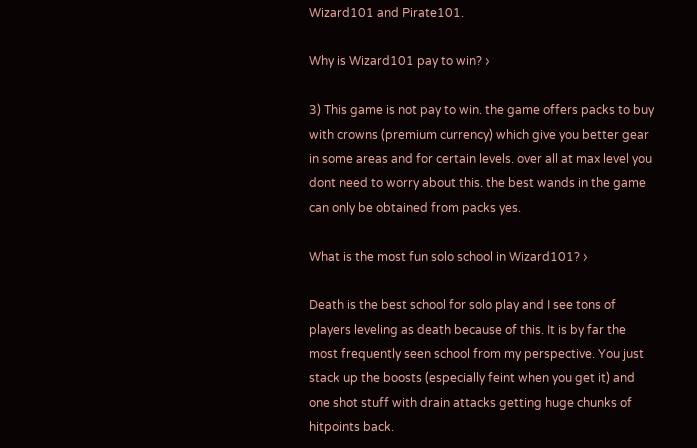Wizard101 and Pirate101.

Why is Wizard101 pay to win? ›

3) This game is not pay to win. the game offers packs to buy with crowns (premium currency) which give you better gear in some areas and for certain levels. over all at max level you dont need to worry about this. the best wands in the game can only be obtained from packs yes.

What is the most fun solo school in Wizard101? ›

Death is the best school for solo play and I see tons of players leveling as death because of this. It is by far the most frequently seen school from my perspective. You just stack up the boosts (especially feint when you get it) and one shot stuff with drain attacks getting huge chunks of hitpoints back.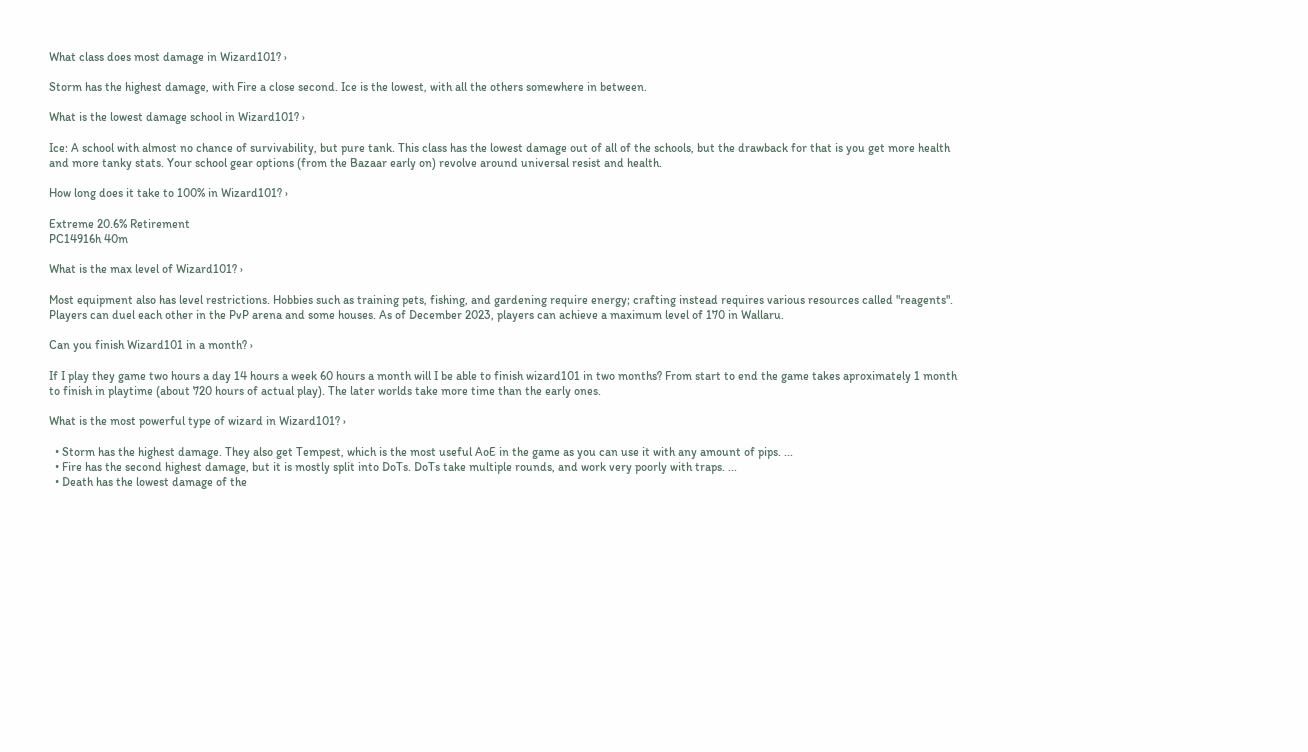What class does most damage in Wizard101? ›

Storm has the highest damage, with Fire a close second. Ice is the lowest, with all the others somewhere in between.

What is the lowest damage school in Wizard101? ›

Ice: A school with almost no chance of survivability, but pure tank. This class has the lowest damage out of all of the schools, but the drawback for that is you get more health and more tanky stats. Your school gear options (from the Bazaar early on) revolve around universal resist and health.

How long does it take to 100% in Wizard101? ›

Extreme 20.6% Retirement
PC14916h 40m

What is the max level of Wizard101? ›

Most equipment also has level restrictions. Hobbies such as training pets, fishing, and gardening require energy; crafting instead requires various resources called "reagents". Players can duel each other in the PvP arena and some houses. As of December 2023, players can achieve a maximum level of 170 in Wallaru.

Can you finish Wizard101 in a month? ›

If I play they game two hours a day 14 hours a week 60 hours a month will I be able to finish wizard101 in two months? From start to end the game takes aproximately 1 month to finish in playtime (about 720 hours of actual play). The later worlds take more time than the early ones.

What is the most powerful type of wizard in Wizard101? ›

  • Storm has the highest damage. They also get Tempest, which is the most useful AoE in the game as you can use it with any amount of pips. ...
  • Fire has the second highest damage, but it is mostly split into DoTs. DoTs take multiple rounds, and work very poorly with traps. ...
  • Death has the lowest damage of the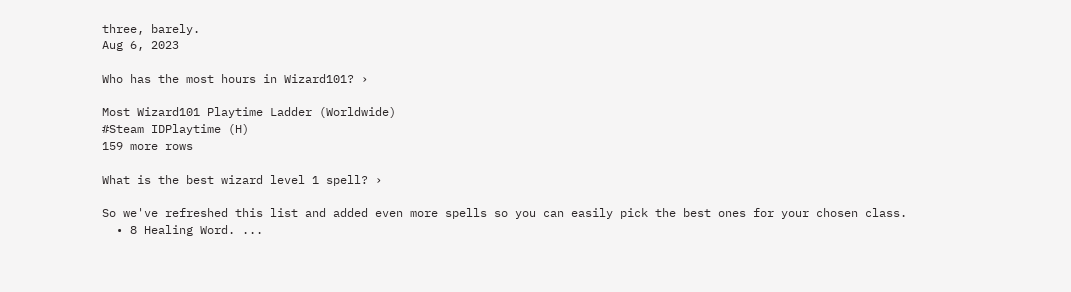three, barely.
Aug 6, 2023

Who has the most hours in Wizard101? ›

Most Wizard101 Playtime Ladder (Worldwide)
#Steam IDPlaytime (H)
159 more rows

What is the best wizard level 1 spell? ›

So we've refreshed this list and added even more spells so you can easily pick the best ones for your chosen class.
  • 8 Healing Word. ...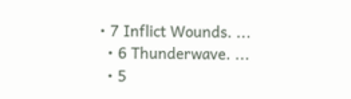• 7 Inflict Wounds. ...
  • 6 Thunderwave. ...
  • 5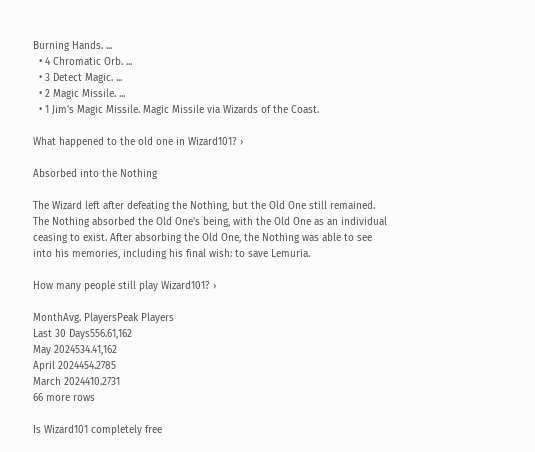Burning Hands. ...
  • 4 Chromatic Orb. ...
  • 3 Detect Magic. ...
  • 2 Magic Missile. ...
  • 1 Jim's Magic Missile. Magic Missile via Wizards of the Coast.

What happened to the old one in Wizard101? ›

Absorbed into the Nothing

The Wizard left after defeating the Nothing, but the Old One still remained. The Nothing absorbed the Old One's being, with the Old One as an individual ceasing to exist. After absorbing the Old One, the Nothing was able to see into his memories, including his final wish: to save Lemuria.

How many people still play Wizard101? ›

MonthAvg. PlayersPeak Players
Last 30 Days556.61,162
May 2024534.41,162
April 2024454.2785
March 2024410.2731
66 more rows

Is Wizard101 completely free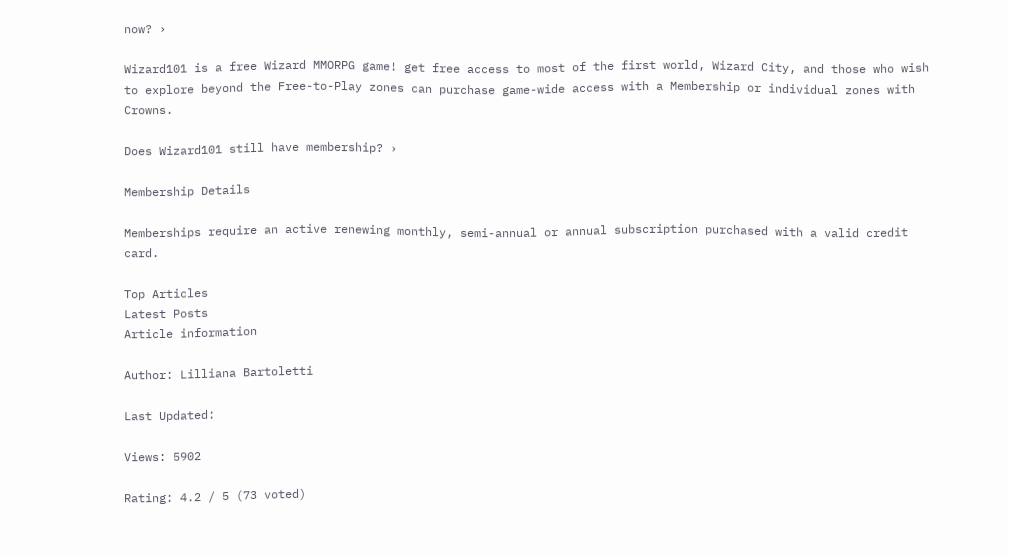now? ›

Wizard101 is a free Wizard MMORPG game! get free access to most of the first world, Wizard City, and those who wish to explore beyond the Free-to-Play zones can purchase game-wide access with a Membership or individual zones with Crowns.

Does Wizard101 still have membership? ›

Membership Details

Memberships require an active renewing monthly, semi-annual or annual subscription purchased with a valid credit card.

Top Articles
Latest Posts
Article information

Author: Lilliana Bartoletti

Last Updated:

Views: 5902

Rating: 4.2 / 5 (73 voted)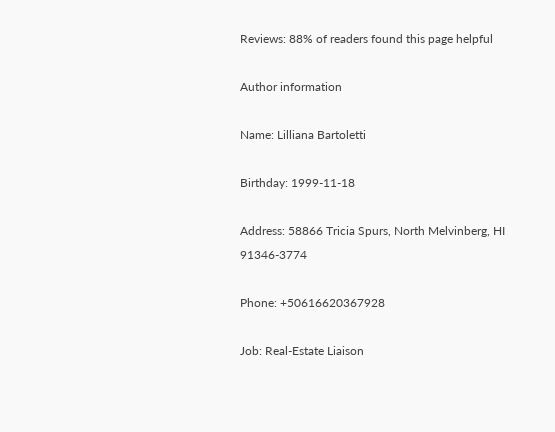Reviews: 88% of readers found this page helpful

Author information

Name: Lilliana Bartoletti

Birthday: 1999-11-18

Address: 58866 Tricia Spurs, North Melvinberg, HI 91346-3774

Phone: +50616620367928

Job: Real-Estate Liaison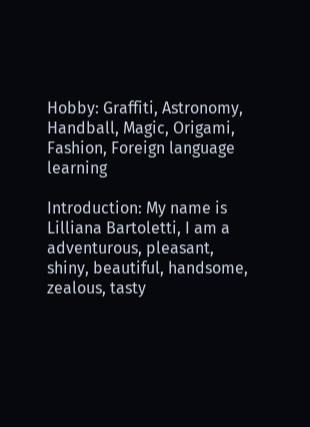Hobby: Graffiti, Astronomy, Handball, Magic, Origami, Fashion, Foreign language learning

Introduction: My name is Lilliana Bartoletti, I am a adventurous, pleasant, shiny, beautiful, handsome, zealous, tasty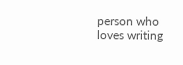person who loves writing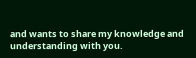and wants to share my knowledge and understanding with you.